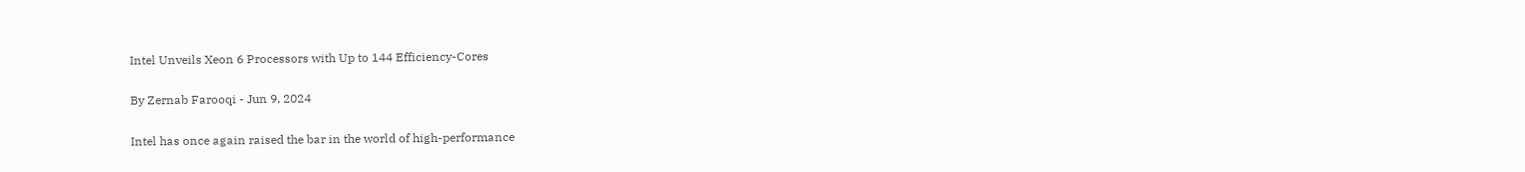Intel Unveils Xeon 6 Processors with Up to 144 Efficiency-Cores

By Zernab Farooqi - Jun 9, 2024

Intel has once again raised the bar in the world of high-performance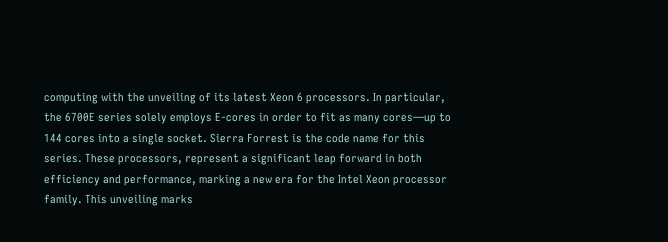computing with the unveiling of its latest Xeon 6 processors. In particular, the 6700E series solely employs E-cores in order to fit as many cores—up to 144 cores into a single socket. Sierra Forrest is the code name for this series. These processors, represent a significant leap forward in both efficiency and performance, marking a new era for the Intel Xeon processor family. This unveiling marks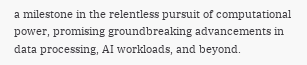a milestone in the relentless pursuit of computational power, promising groundbreaking advancements in data processing, AI workloads, and beyond.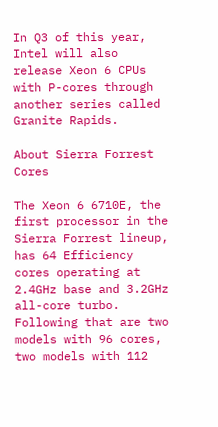In Q3 of this year, Intel will also release Xeon 6 CPUs with P-cores through another series called Granite Rapids.

About Sierra Forrest Cores

The Xeon 6 6710E, the first processor in the Sierra Forrest lineup, has 64 Efficiency cores operating at 2.4GHz base and 3.2GHz all-core turbo. Following that are two models with 96 cores, two models with 112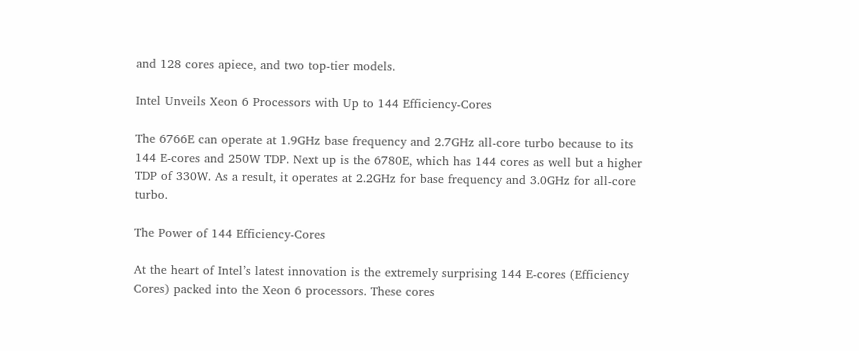and 128 cores apiece, and two top-tier models.

Intel Unveils Xeon 6 Processors with Up to 144 Efficiency-Cores

The 6766E can operate at 1.9GHz base frequency and 2.7GHz all-core turbo because to its 144 E-cores and 250W TDP. Next up is the 6780E, which has 144 cores as well but a higher TDP of 330W. As a result, it operates at 2.2GHz for base frequency and 3.0GHz for all-core turbo.

The Power of 144 Efficiency-Cores

At the heart of Intel’s latest innovation is the extremely surprising 144 E-cores (Efficiency Cores) packed into the Xeon 6 processors. These cores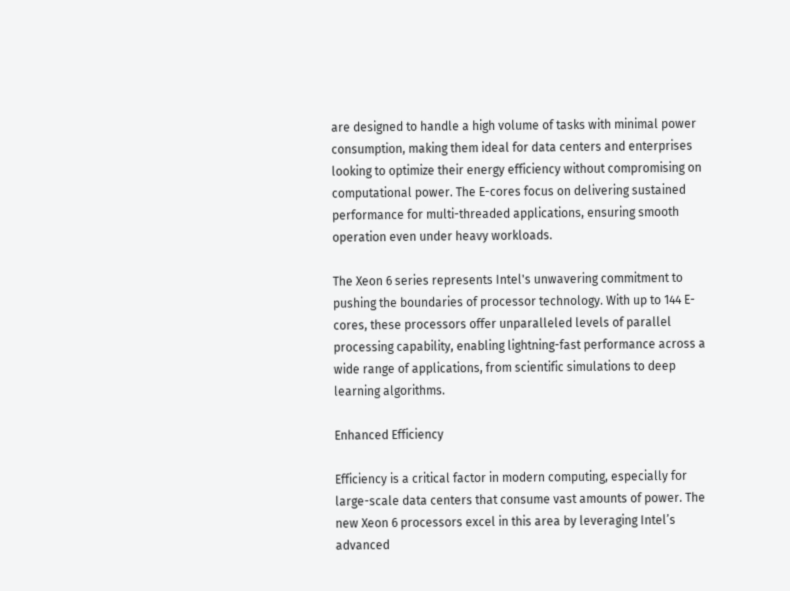are designed to handle a high volume of tasks with minimal power consumption, making them ideal for data centers and enterprises looking to optimize their energy efficiency without compromising on computational power. The E-cores focus on delivering sustained performance for multi-threaded applications, ensuring smooth operation even under heavy workloads.

The Xeon 6 series represents Intel's unwavering commitment to pushing the boundaries of processor technology. With up to 144 E-cores, these processors offer unparalleled levels of parallel processing capability, enabling lightning-fast performance across a wide range of applications, from scientific simulations to deep learning algorithms.

Enhanced Efficiency

Efficiency is a critical factor in modern computing, especially for large-scale data centers that consume vast amounts of power. The new Xeon 6 processors excel in this area by leveraging Intel’s advanced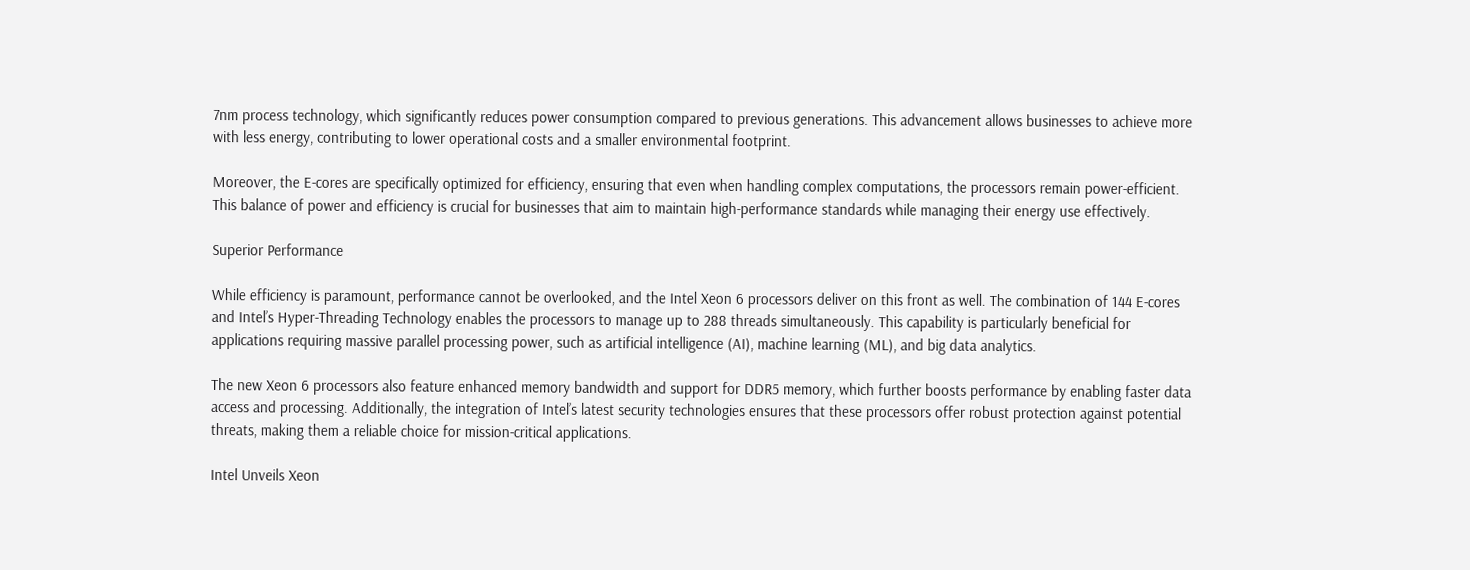7nm process technology, which significantly reduces power consumption compared to previous generations. This advancement allows businesses to achieve more with less energy, contributing to lower operational costs and a smaller environmental footprint.

Moreover, the E-cores are specifically optimized for efficiency, ensuring that even when handling complex computations, the processors remain power-efficient. This balance of power and efficiency is crucial for businesses that aim to maintain high-performance standards while managing their energy use effectively.

Superior Performance

While efficiency is paramount, performance cannot be overlooked, and the Intel Xeon 6 processors deliver on this front as well. The combination of 144 E-cores and Intel’s Hyper-Threading Technology enables the processors to manage up to 288 threads simultaneously. This capability is particularly beneficial for applications requiring massive parallel processing power, such as artificial intelligence (AI), machine learning (ML), and big data analytics.

The new Xeon 6 processors also feature enhanced memory bandwidth and support for DDR5 memory, which further boosts performance by enabling faster data access and processing. Additionally, the integration of Intel’s latest security technologies ensures that these processors offer robust protection against potential threats, making them a reliable choice for mission-critical applications.

Intel Unveils Xeon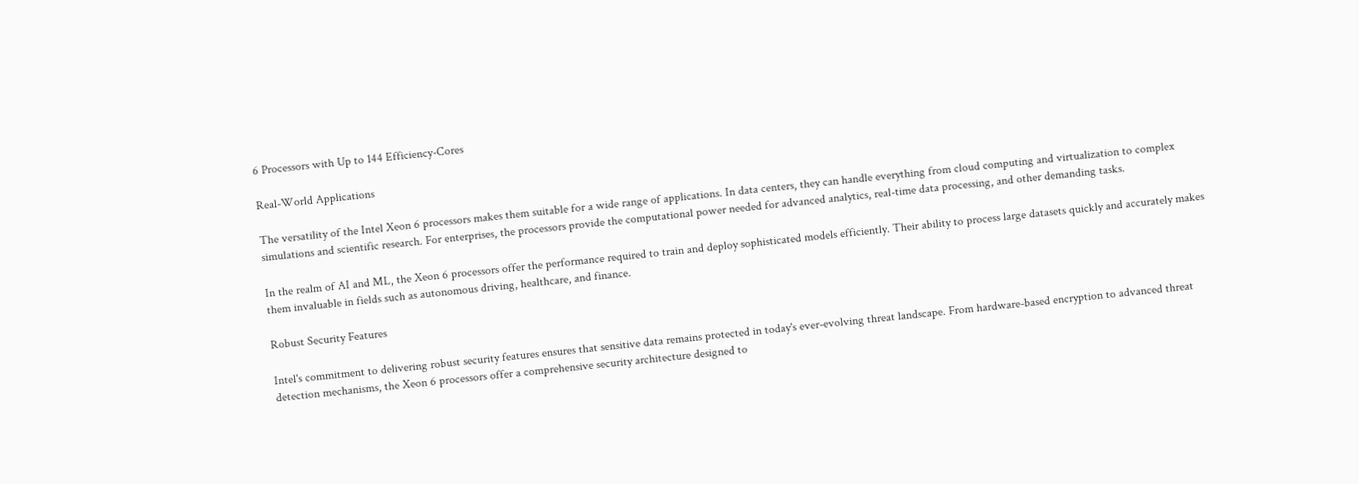6 Processors with Up to 144 Efficiency-Cores

Real-World Applications

The versatility of the Intel Xeon 6 processors makes them suitable for a wide range of applications. In data centers, they can handle everything from cloud computing and virtualization to complex simulations and scientific research. For enterprises, the processors provide the computational power needed for advanced analytics, real-time data processing, and other demanding tasks.

In the realm of AI and ML, the Xeon 6 processors offer the performance required to train and deploy sophisticated models efficiently. Their ability to process large datasets quickly and accurately makes them invaluable in fields such as autonomous driving, healthcare, and finance.

Robust Security Features

Intel's commitment to delivering robust security features ensures that sensitive data remains protected in today's ever-evolving threat landscape. From hardware-based encryption to advanced threat detection mechanisms, the Xeon 6 processors offer a comprehensive security architecture designed to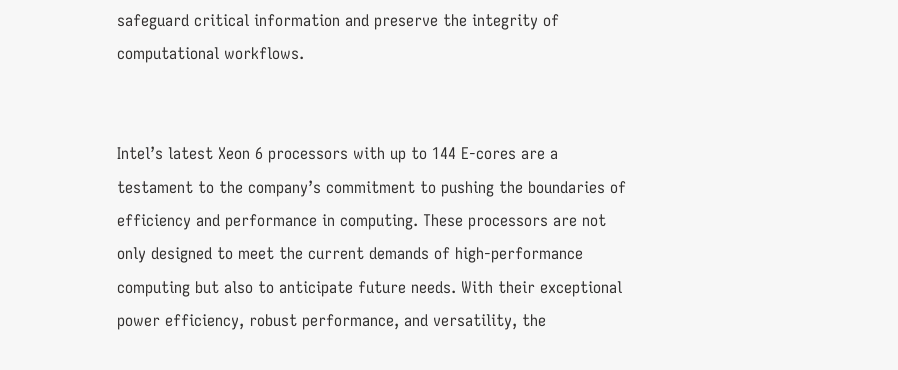safeguard critical information and preserve the integrity of computational workflows.


Intel’s latest Xeon 6 processors with up to 144 E-cores are a testament to the company’s commitment to pushing the boundaries of efficiency and performance in computing. These processors are not only designed to meet the current demands of high-performance computing but also to anticipate future needs. With their exceptional power efficiency, robust performance, and versatility, the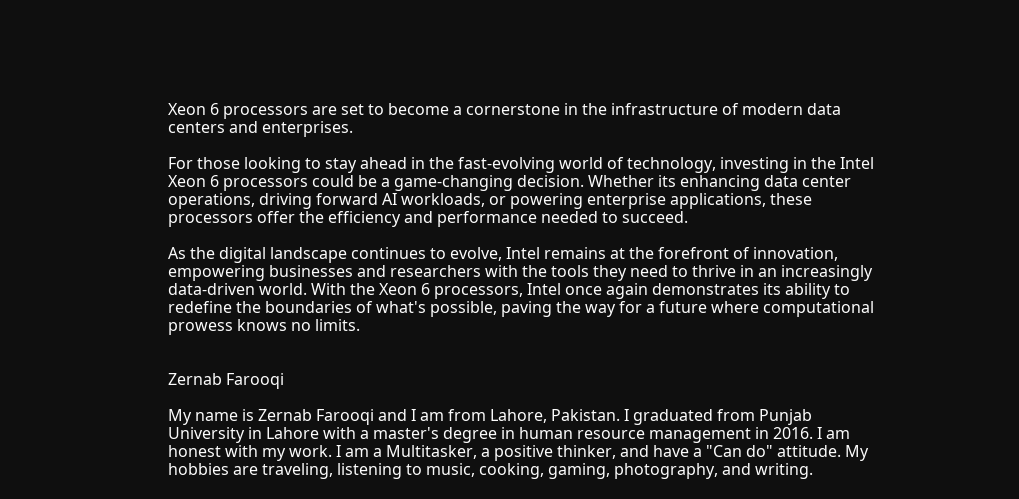Xeon 6 processors are set to become a cornerstone in the infrastructure of modern data centers and enterprises.

For those looking to stay ahead in the fast-evolving world of technology, investing in the Intel Xeon 6 processors could be a game-changing decision. Whether its enhancing data center operations, driving forward AI workloads, or powering enterprise applications, these processors offer the efficiency and performance needed to succeed.

As the digital landscape continues to evolve, Intel remains at the forefront of innovation, empowering businesses and researchers with the tools they need to thrive in an increasingly data-driven world. With the Xeon 6 processors, Intel once again demonstrates its ability to redefine the boundaries of what's possible, paving the way for a future where computational prowess knows no limits.


Zernab Farooqi

My name is Zernab Farooqi and I am from Lahore, Pakistan. I graduated from Punjab University in Lahore with a master's degree in human resource management in 2016. I am honest with my work. I am a Multitasker, a positive thinker, and have a "Can do" attitude. My hobbies are traveling, listening to music, cooking, gaming, photography, and writing.